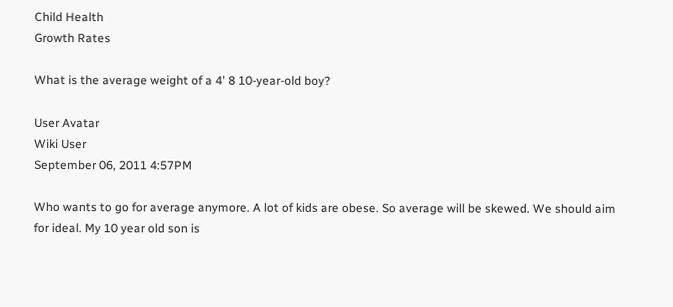Child Health
Growth Rates

What is the average weight of a 4' 8 10-year-old boy?

User Avatar
Wiki User
September 06, 2011 4:57PM

Who wants to go for average anymore. A lot of kids are obese. So average will be skewed. We should aim for ideal. My 10 year old son is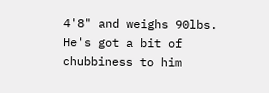4'8" and weighs 90lbs. He's got a bit of chubbiness to him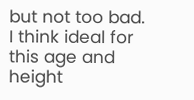but not too bad. I think ideal for this age and height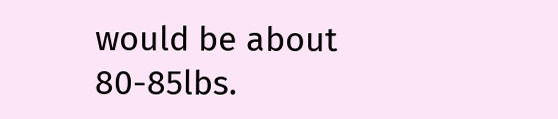would be about 80-85lbs.